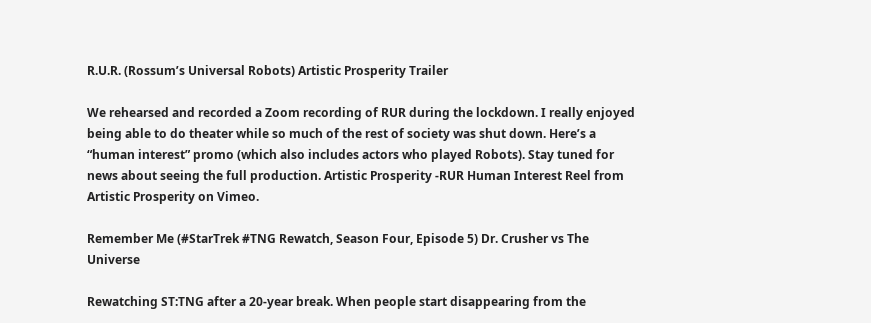R.U.R. (Rossum’s Universal Robots) Artistic Prosperity Trailer

We rehearsed and recorded a Zoom recording of RUR during the lockdown. I really enjoyed being able to do theater while so much of the rest of society was shut down. Here’s a “human interest” promo (which also includes actors who played Robots). Stay tuned for news about seeing the full production. Artistic Prosperity -RUR Human Interest Reel from Artistic Prosperity on Vimeo.

Remember Me (#StarTrek #TNG Rewatch, Season Four, Episode 5) Dr. Crusher vs The Universe

Rewatching ST:TNG after a 20-year break. When people start disappearing from the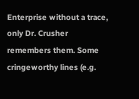Enterprise without a trace, only Dr. Crusher remembers them. Some cringeworthy lines (e.g.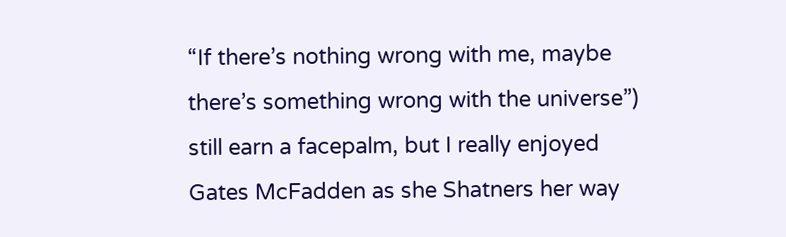“If there’s nothing wrong with me, maybe there’s something wrong with the universe”) still earn a facepalm, but I really enjoyed Gates McFadden as she Shatners her way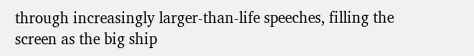through increasingly larger-than-life speeches, filling the screen as the big ship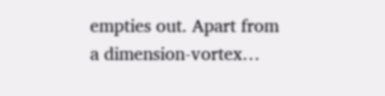empties out. Apart from a dimension-vortex…